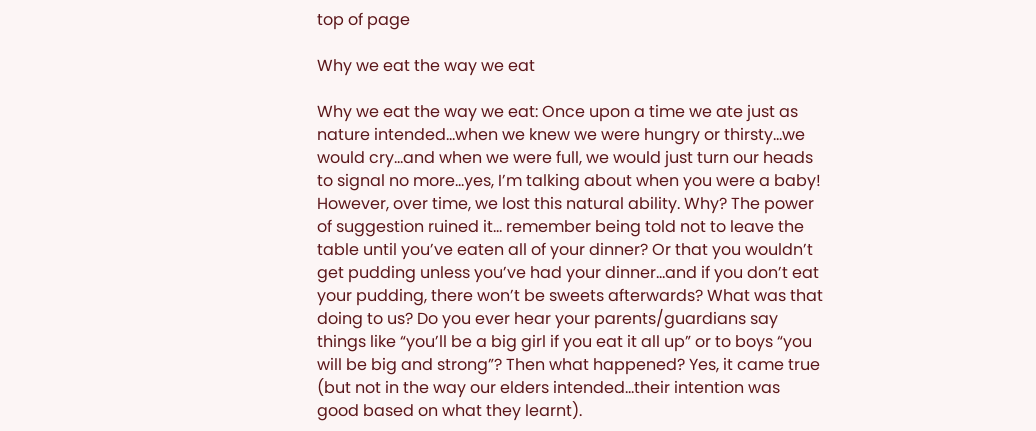top of page

Why we eat the way we eat

Why we eat the way we eat: Once upon a time we ate just as nature intended…when we knew we were hungry or thirsty…we would cry…and when we were full, we would just turn our heads to signal no more…yes, I’m talking about when you were a baby! However, over time, we lost this natural ability. Why? The power of suggestion ruined it… remember being told not to leave the table until you’ve eaten all of your dinner? Or that you wouldn’t get pudding unless you’ve had your dinner…and if you don’t eat your pudding, there won’t be sweets afterwards? What was that doing to us? Do you ever hear your parents/guardians say things like “you’ll be a big girl if you eat it all up” or to boys “you will be big and strong”? Then what happened? Yes, it came true (but not in the way our elders intended…their intention was good based on what they learnt).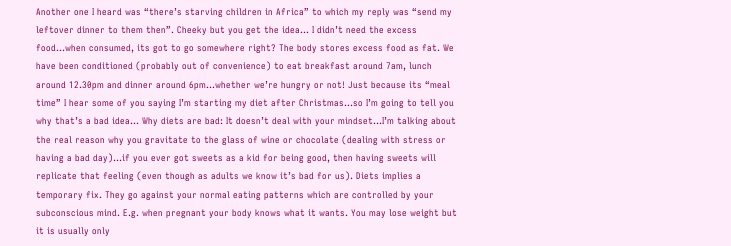Another one I heard was “there’s starving children in Africa” to which my reply was “send my leftover dinner to them then”. Cheeky but you get the idea… I didn’t need the excess food…when consumed, its got to go somewhere right? The body stores excess food as fat. We have been conditioned (probably out of convenience) to eat breakfast around 7am, lunch around 12.30pm and dinner around 6pm…whether we’re hungry or not! Just because its “meal time” I hear some of you saying I’m starting my diet after Christmas…so I’m going to tell you why that’s a bad idea… Why diets are bad: It doesn’t deal with your mindset…I’m talking about the real reason why you gravitate to the glass of wine or chocolate (dealing with stress or having a bad day)…if you ever got sweets as a kid for being good, then having sweets will replicate that feeling (even though as adults we know it’s bad for us). Diets implies a temporary fix. They go against your normal eating patterns which are controlled by your subconscious mind. E.g. when pregnant your body knows what it wants. You may lose weight but it is usually only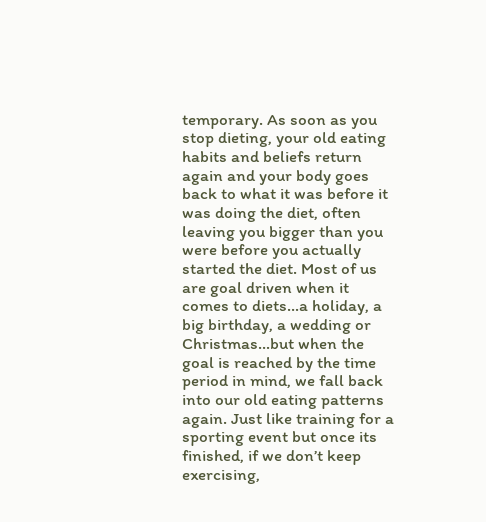temporary. As soon as you stop dieting, your old eating habits and beliefs return again and your body goes back to what it was before it was doing the diet, often leaving you bigger than you were before you actually started the diet. Most of us are goal driven when it comes to diets…a holiday, a big birthday, a wedding or Christmas…but when the goal is reached by the time period in mind, we fall back into our old eating patterns again. Just like training for a sporting event but once its finished, if we don’t keep exercising,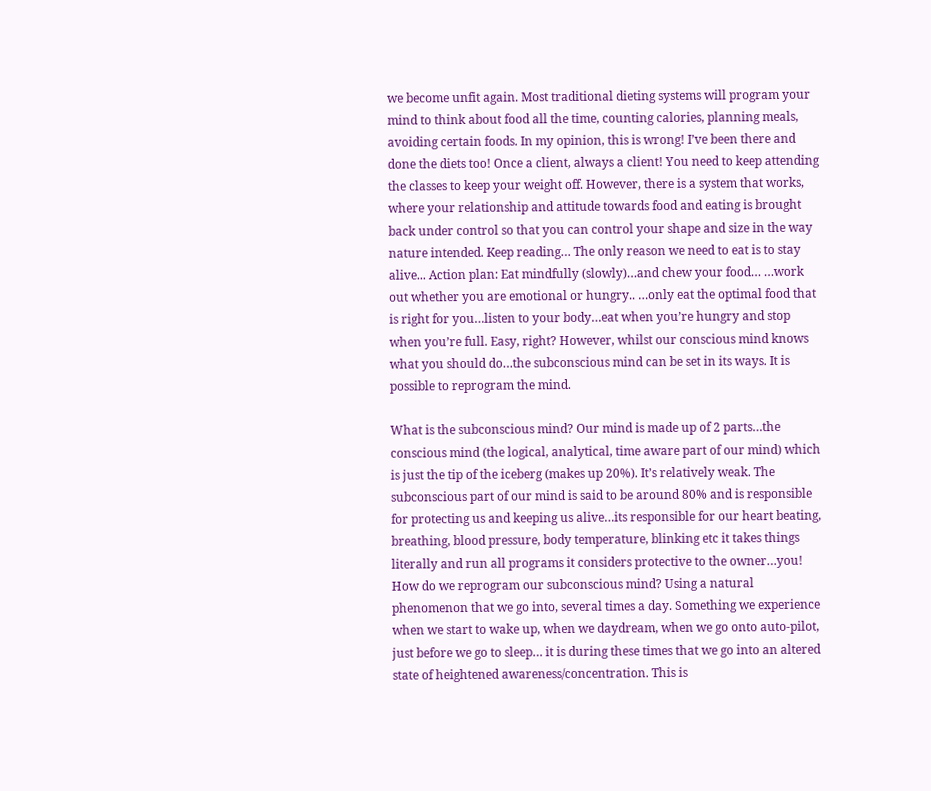we become unfit again. Most traditional dieting systems will program your mind to think about food all the time, counting calories, planning meals, avoiding certain foods. In my opinion, this is wrong! I’ve been there and done the diets too! Once a client, always a client! You need to keep attending the classes to keep your weight off. However, there is a system that works, where your relationship and attitude towards food and eating is brought back under control so that you can control your shape and size in the way nature intended. Keep reading… The only reason we need to eat is to stay alive... Action plan: Eat mindfully (slowly)…and chew your food… …work out whether you are emotional or hungry.. …only eat the optimal food that is right for you…listen to your body…eat when you’re hungry and stop when you’re full. Easy, right? However, whilst our conscious mind knows what you should do…the subconscious mind can be set in its ways. It is possible to reprogram the mind.

What is the subconscious mind? Our mind is made up of 2 parts…the conscious mind (the logical, analytical, time aware part of our mind) which is just the tip of the iceberg (makes up 20%). It’s relatively weak. The subconscious part of our mind is said to be around 80% and is responsible for protecting us and keeping us alive…its responsible for our heart beating, breathing, blood pressure, body temperature, blinking etc it takes things literally and run all programs it considers protective to the owner…you! How do we reprogram our subconscious mind? Using a natural phenomenon that we go into, several times a day. Something we experience when we start to wake up, when we daydream, when we go onto auto-pilot, just before we go to sleep… it is during these times that we go into an altered state of heightened awareness/concentration. This is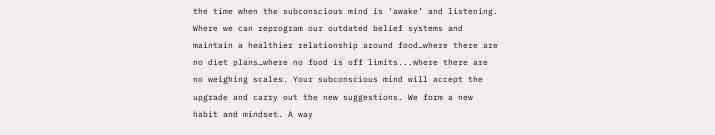the time when the subconscious mind is ‘awake’ and listening. Where we can reprogram our outdated belief systems and maintain a healthier relationship around food…where there are no diet plans…where no food is off limits...where there are no weighing scales. Your subconscious mind will accept the upgrade and carry out the new suggestions. We form a new habit and mindset. A way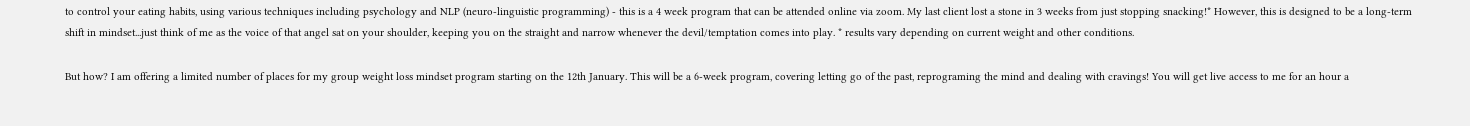to control your eating habits, using various techniques including psychology and NLP (neuro-linguistic programming) - this is a 4 week program that can be attended online via zoom. My last client lost a stone in 3 weeks from just stopping snacking!* However, this is designed to be a long-term shift in mindset...just think of me as the voice of that angel sat on your shoulder, keeping you on the straight and narrow whenever the devil/temptation comes into play. * results vary depending on current weight and other conditions.

But how? I am offering a limited number of places for my group weight loss mindset program starting on the 12th January. This will be a 6-week program, covering letting go of the past, reprograming the mind and dealing with cravings! You will get live access to me for an hour a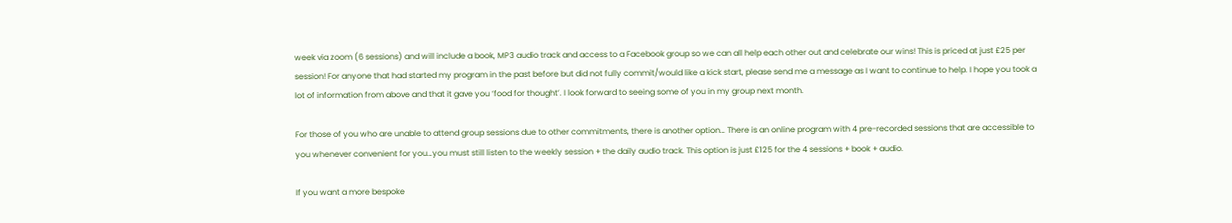week via zoom (6 sessions) and will include a book, MP3 audio track and access to a Facebook group so we can all help each other out and celebrate our wins! This is priced at just £25 per session! For anyone that had started my program in the past before but did not fully commit/would like a kick start, please send me a message as I want to continue to help. I hope you took a lot of information from above and that it gave you ‘food for thought’. I look forward to seeing some of you in my group next month.

For those of you who are unable to attend group sessions due to other commitments, there is another option… There is an online program with 4 pre-recorded sessions that are accessible to you whenever convenient for you…you must still listen to the weekly session + the daily audio track. This option is just £125 for the 4 sessions + book + audio.

If you want a more bespoke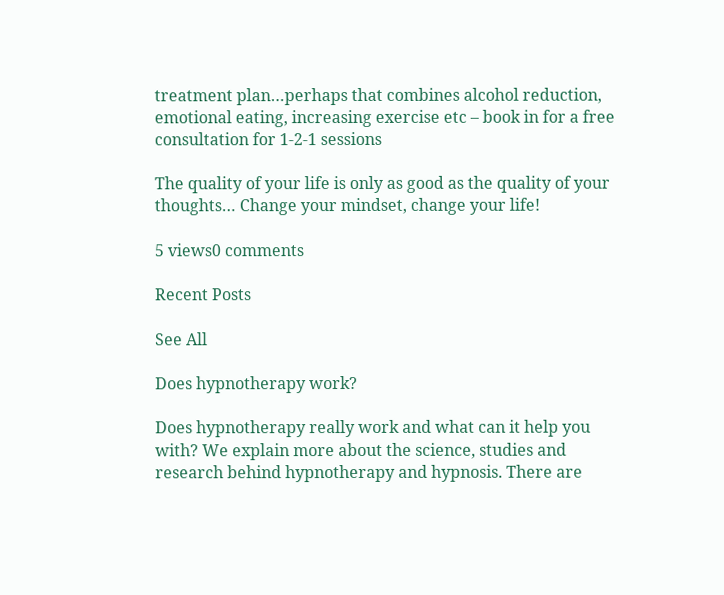treatment plan…perhaps that combines alcohol reduction, emotional eating, increasing exercise etc – book in for a free consultation for 1-2-1 sessions

The quality of your life is only as good as the quality of your thoughts… Change your mindset, change your life!

5 views0 comments

Recent Posts

See All

Does hypnotherapy work?

Does hypnotherapy really work and what can it help you with? We explain more about the science, studies and research behind hypnotherapy and hypnosis. There are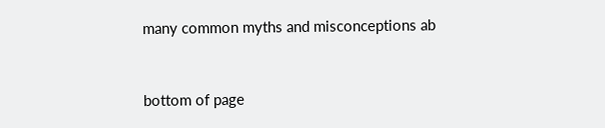many common myths and misconceptions ab


bottom of page